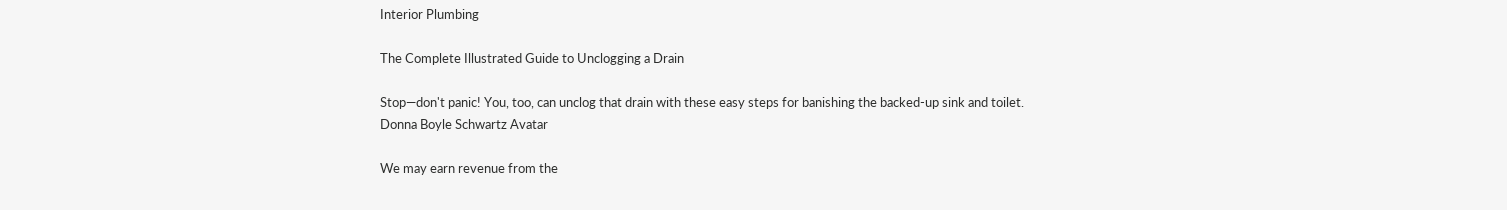Interior Plumbing

The Complete Illustrated Guide to Unclogging a Drain

Stop—don't panic! You, too, can unclog that drain with these easy steps for banishing the backed-up sink and toilet.
Donna Boyle Schwartz Avatar

We may earn revenue from the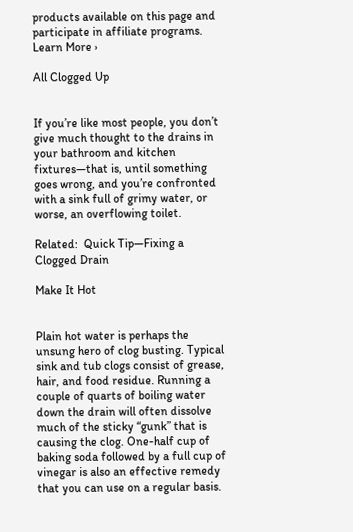products available on this page and participate in affiliate programs. Learn More ›

All Clogged Up


If you’re like most people, you don’t give much thought to the drains in your bathroom and kitchen fixtures—that is, until something goes wrong, and you’re confronted with a sink full of grimy water, or worse, an overflowing toilet.

Related:  Quick Tip—Fixing a Clogged Drain

Make It Hot


Plain hot water is perhaps the unsung hero of clog busting. Typical sink and tub clogs consist of grease, hair, and food residue. Running a couple of quarts of boiling water down the drain will often dissolve much of the sticky “gunk” that is causing the clog. One-half cup of baking soda followed by a full cup of vinegar is also an effective remedy that you can use on a regular basis.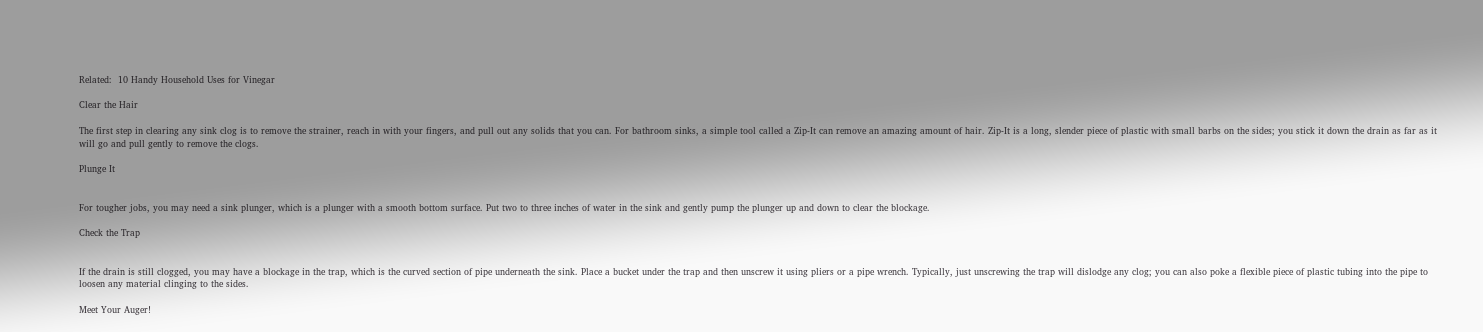Related:  10 Handy Household Uses for Vinegar

Clear the Hair

The first step in clearing any sink clog is to remove the strainer, reach in with your fingers, and pull out any solids that you can. For bathroom sinks, a simple tool called a Zip-It can remove an amazing amount of hair. Zip-It is a long, slender piece of plastic with small barbs on the sides; you stick it down the drain as far as it will go and pull gently to remove the clogs.

Plunge It


For tougher jobs, you may need a sink plunger, which is a plunger with a smooth bottom surface. Put two to three inches of water in the sink and gently pump the plunger up and down to clear the blockage.

Check the Trap


If the drain is still clogged, you may have a blockage in the trap, which is the curved section of pipe underneath the sink. Place a bucket under the trap and then unscrew it using pliers or a pipe wrench. Typically, just unscrewing the trap will dislodge any clog; you can also poke a flexible piece of plastic tubing into the pipe to loosen any material clinging to the sides.

Meet Your Auger!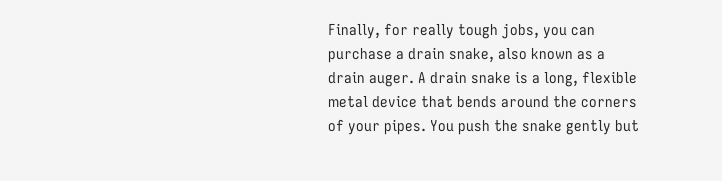Finally, for really tough jobs, you can purchase a drain snake, also known as a drain auger. A drain snake is a long, flexible metal device that bends around the corners of your pipes. You push the snake gently but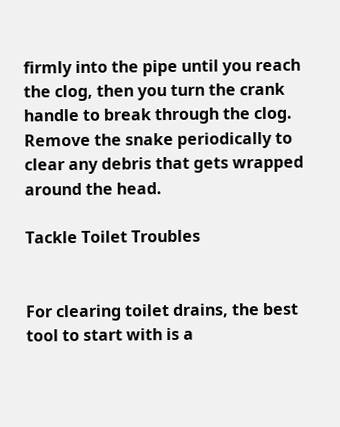firmly into the pipe until you reach the clog, then you turn the crank handle to break through the clog. Remove the snake periodically to clear any debris that gets wrapped around the head.

Tackle Toilet Troubles


For clearing toilet drains, the best tool to start with is a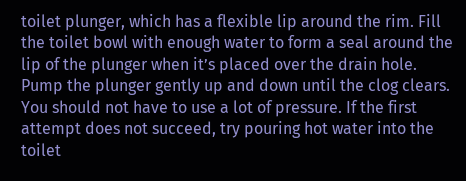toilet plunger, which has a flexible lip around the rim. Fill the toilet bowl with enough water to form a seal around the lip of the plunger when it’s placed over the drain hole. Pump the plunger gently up and down until the clog clears. You should not have to use a lot of pressure. If the first attempt does not succeed, try pouring hot water into the toilet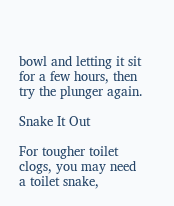bowl and letting it sit for a few hours, then try the plunger again.

Snake It Out

For tougher toilet clogs, you may need a toilet snake,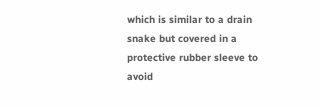which is similar to a drain snake but covered in a protective rubber sleeve to avoid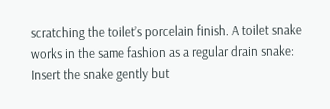scratching the toilet’s porcelain finish. A toilet snake works in the same fashion as a regular drain snake: Insert the snake gently but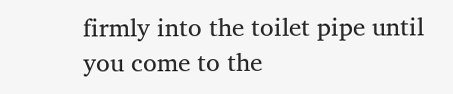firmly into the toilet pipe until you come to the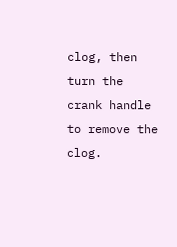clog, then turn the crank handle to remove the clog.